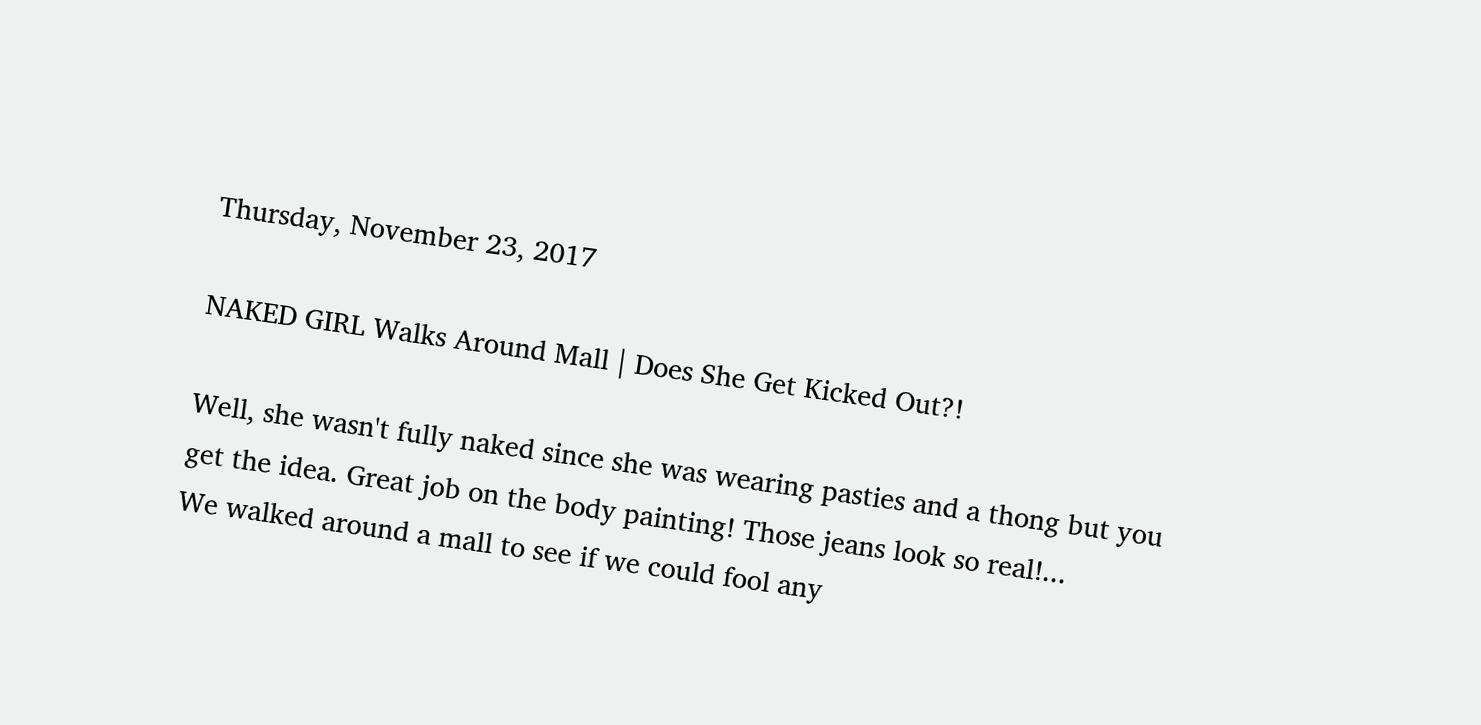Thursday, November 23, 2017

NAKED GIRL Walks Around Mall | Does She Get Kicked Out?!

Well, she wasn't fully naked since she was wearing pasties and a thong but you get the idea. Great job on the body painting! Those jeans look so real!...
We walked around a mall to see if we could fool any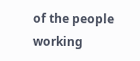of the people working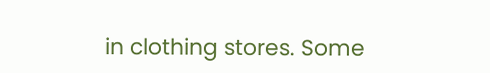in clothing stores. Some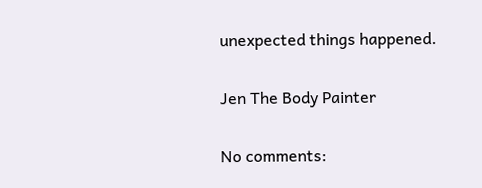unexpected things happened.

Jen The Body Painter

No comments: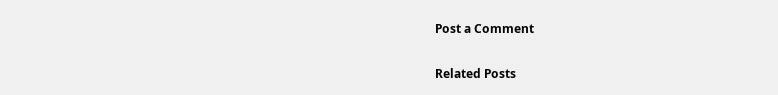Post a Comment

Related Posts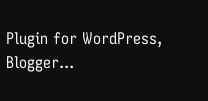Plugin for WordPress, Blogger...